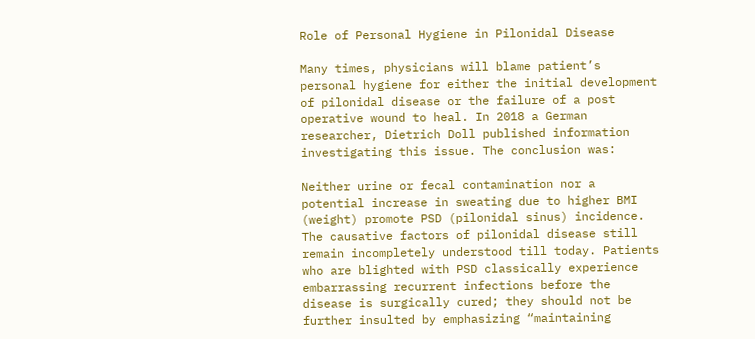Role of Personal Hygiene in Pilonidal Disease

Many times, physicians will blame patient’s personal hygiene for either the initial development of pilonidal disease or the failure of a post operative wound to heal. In 2018 a German researcher, Dietrich Doll published information investigating this issue. The conclusion was:

Neither urine or fecal contamination nor a potential increase in sweating due to higher BMI (weight) promote PSD (pilonidal sinus) incidence. The causative factors of pilonidal disease still remain incompletely understood till today. Patients who are blighted with PSD classically experience embarrassing recurrent infections before the disease is surgically cured; they should not be further insulted by emphasizing “maintaining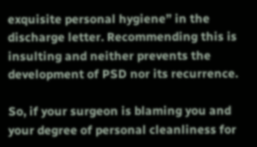exquisite personal hygiene” in the discharge letter. Recommending this is insulting and neither prevents the development of PSD nor its recurrence.

So, if your surgeon is blaming you and your degree of personal cleanliness for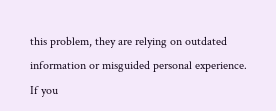this problem, they are relying on outdated information or misguided personal experience. If you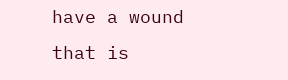have a wound that is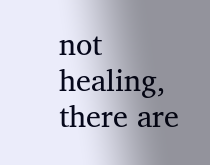not healing, there are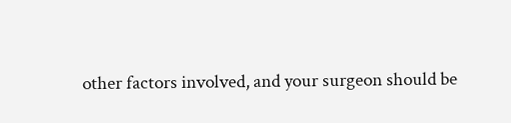other factors involved, and your surgeon should be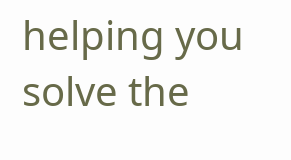helping you solve the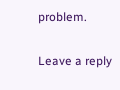problem.

Leave a reply